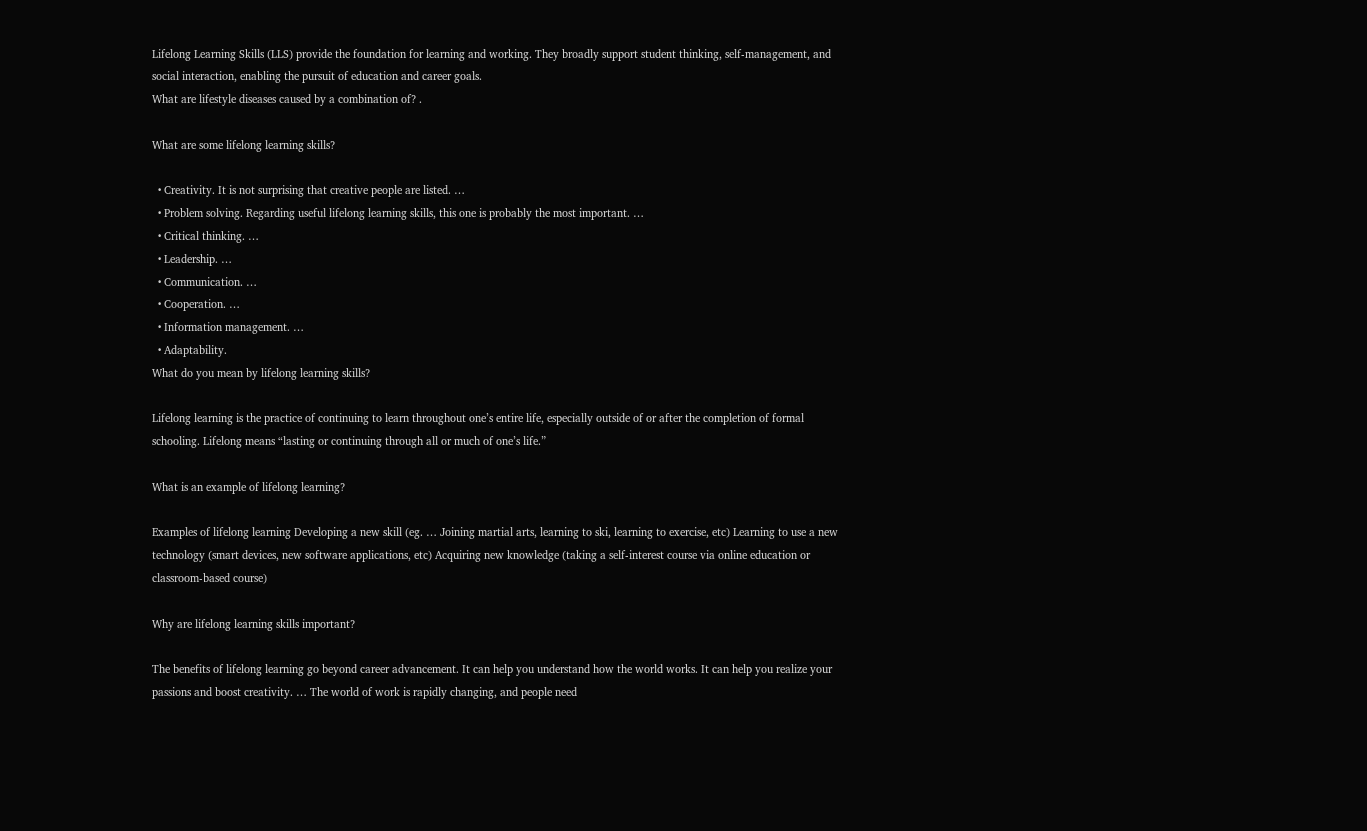Lifelong Learning Skills (LLS) provide the foundation for learning and working. They broadly support student thinking, self-management, and social interaction, enabling the pursuit of education and career goals.
What are lifestyle diseases caused by a combination of? .

What are some lifelong learning skills?

  • Creativity. It is not surprising that creative people are listed. …
  • Problem solving. Regarding useful lifelong learning skills, this one is probably the most important. …
  • Critical thinking. …
  • Leadership. …
  • Communication. …
  • Cooperation. …
  • Information management. …
  • Adaptability.
What do you mean by lifelong learning skills?

Lifelong learning is the practice of continuing to learn throughout one’s entire life, especially outside of or after the completion of formal schooling. Lifelong means “lasting or continuing through all or much of one’s life.”

What is an example of lifelong learning?

Examples of lifelong learning Developing a new skill (eg. … Joining martial arts, learning to ski, learning to exercise, etc) Learning to use a new technology (smart devices, new software applications, etc) Acquiring new knowledge (taking a self-interest course via online education or classroom-based course)

Why are lifelong learning skills important?

The benefits of lifelong learning go beyond career advancement. It can help you understand how the world works. It can help you realize your passions and boost creativity. … The world of work is rapidly changing, and people need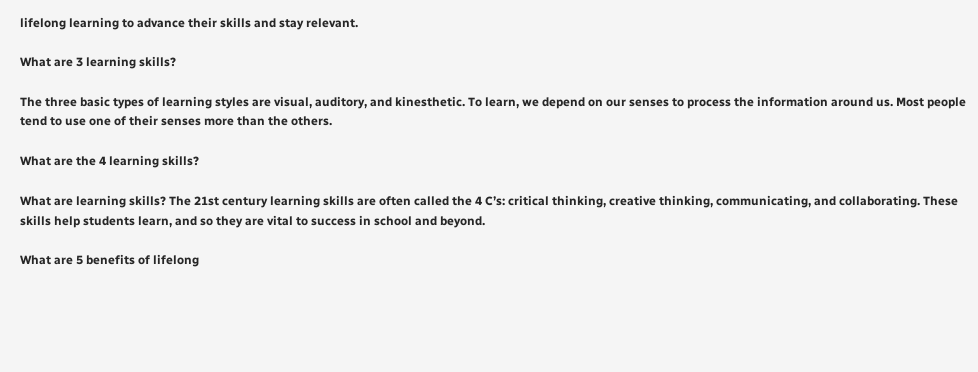lifelong learning to advance their skills and stay relevant.

What are 3 learning skills?

The three basic types of learning styles are visual, auditory, and kinesthetic. To learn, we depend on our senses to process the information around us. Most people tend to use one of their senses more than the others.

What are the 4 learning skills?

What are learning skills? The 21st century learning skills are often called the 4 C’s: critical thinking, creative thinking, communicating, and collaborating. These skills help students learn, and so they are vital to success in school and beyond.

What are 5 benefits of lifelong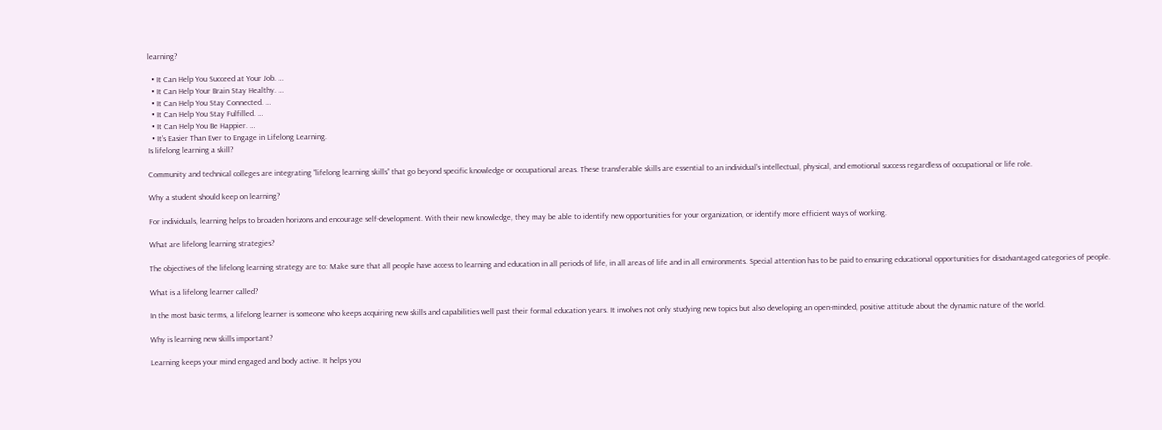learning?

  • It Can Help You Succeed at Your Job. …
  • It Can Help Your Brain Stay Healthy. …
  • It Can Help You Stay Connected. …
  • It Can Help You Stay Fulfilled. …
  • It Can Help You Be Happier. …
  • It’s Easier Than Ever to Engage in Lifelong Learning.
Is lifelong learning a skill?

Community and technical colleges are integrating “lifelong learning skills” that go beyond specific knowledge or occupational areas. These transferable skills are essential to an individual’s intellectual, physical, and emotional success regardless of occupational or life role.

Why a student should keep on learning?

For individuals, learning helps to broaden horizons and encourage self-development. With their new knowledge, they may be able to identify new opportunities for your organization, or identify more efficient ways of working.

What are lifelong learning strategies?

The objectives of the lifelong learning strategy are to: Make sure that all people have access to learning and education in all periods of life, in all areas of life and in all environments. Special attention has to be paid to ensuring educational opportunities for disadvantaged categories of people.

What is a lifelong learner called?

In the most basic terms, a lifelong learner is someone who keeps acquiring new skills and capabilities well past their formal education years. It involves not only studying new topics but also developing an open-minded, positive attitude about the dynamic nature of the world.

Why is learning new skills important?

Learning keeps your mind engaged and body active. It helps you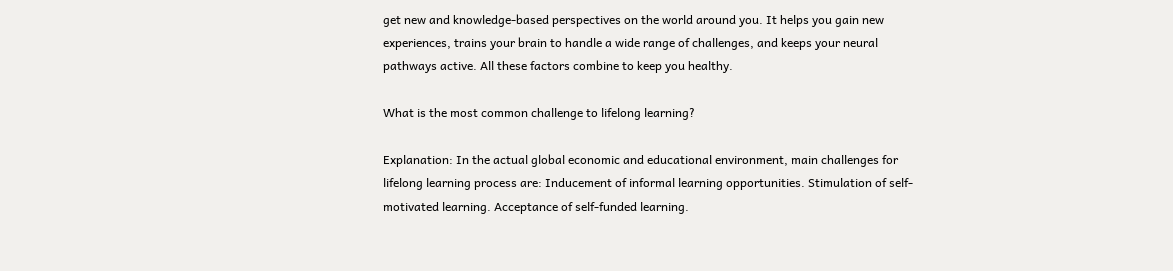get new and knowledge-based perspectives on the world around you. It helps you gain new experiences, trains your brain to handle a wide range of challenges, and keeps your neural pathways active. All these factors combine to keep you healthy.

What is the most common challenge to lifelong learning?

Explanation: In the actual global economic and educational environment, main challenges for lifelong learning process are: Inducement of informal learning opportunities. Stimulation of self-motivated learning. Acceptance of self-funded learning.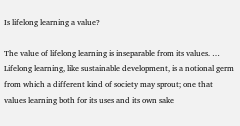Is lifelong learning a value?

The value of lifelong learning is inseparable from its values. … Lifelong learning, like sustainable development, is a notional germ from which a different kind of society may sprout; one that values learning both for its uses and its own sake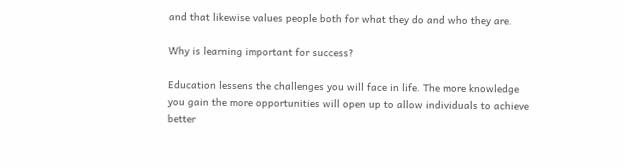and that likewise values people both for what they do and who they are.

Why is learning important for success?

Education lessens the challenges you will face in life. The more knowledge you gain the more opportunities will open up to allow individuals to achieve better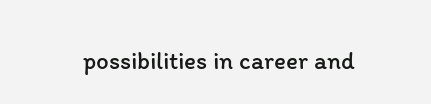possibilities in career and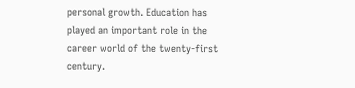personal growth. Education has played an important role in the career world of the twenty-first century.